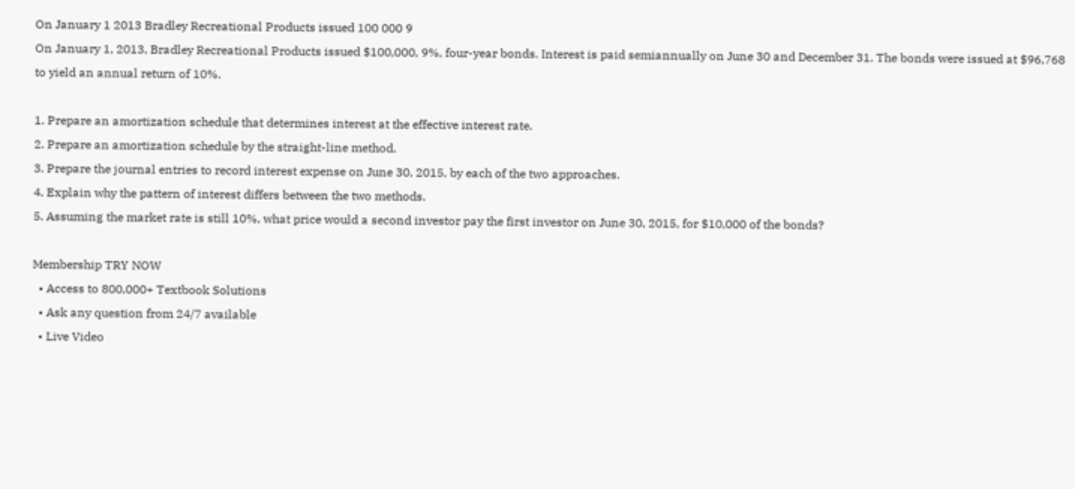On January 1 2013 Bradley Recreational Products issued 100 000 9
On January 1, 2013, Bradley Recreational Products issued $100,000, 9%, four-year bonds. Interest is paid semiannually on June 30 and December 31. The bonds were issued at $96,768 to yield an annual return of 10%.

1. Prepare an amortization schedule that determines interest at the effective interest rate.
2. Prepare an amortization schedule by the straight-line method.
3. Prepare the journal entries to record interest expense on June 30, 2015, by each of the two approaches.
4. Explain why the pattern of interest differs between the two methods.
5. Assuming the market rate is still 10%, what price would a second investor pay the first investor on June 30, 2015, for $10,000 of the bonds?

Membership TRY NOW
  • Access to 800,000+ Textbook Solutions
  • Ask any question from 24/7 available
  • Live Video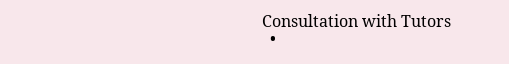Consultation with Tutors
  •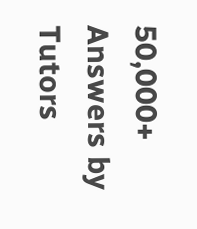50,000+ Answers by Tutors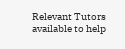Relevant Tutors available to help